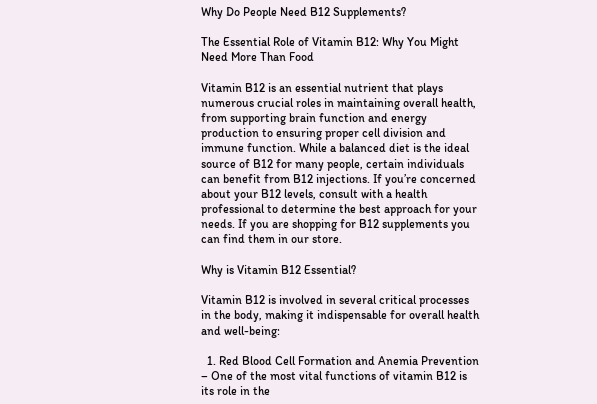Why Do People Need B12 Supplements?

The Essential Role of Vitamin B12: Why You Might Need More Than Food

Vitamin B12 is an essential nutrient that plays numerous crucial roles in maintaining overall health, from supporting brain function and energy production to ensuring proper cell division and immune function. While a balanced diet is the ideal source of B12 for many people, certain individuals can benefit from B12 injections. If you’re concerned about your B12 levels, consult with a health professional to determine the best approach for your needs. If you are shopping for B12 supplements you can find them in our store.

Why is Vitamin B12 Essential?

Vitamin B12 is involved in several critical processes in the body, making it indispensable for overall health and well-being:

  1. Red Blood Cell Formation and Anemia Prevention – One of the most vital functions of vitamin B12 is its role in the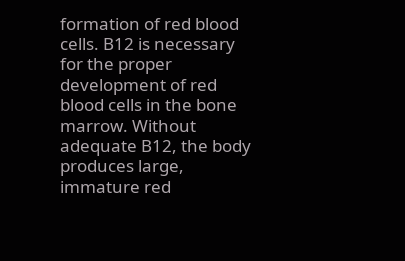formation of red blood cells. B12 is necessary for the proper development of red blood cells in the bone marrow. Without adequate B12, the body produces large, immature red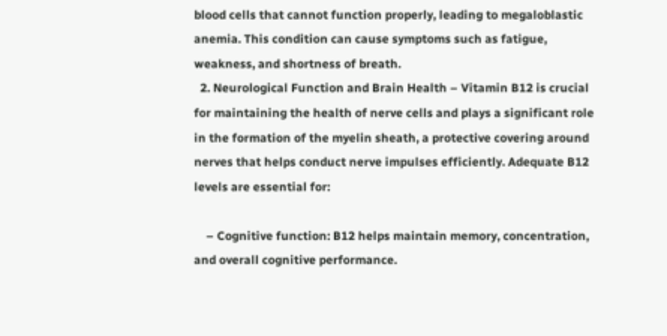blood cells that cannot function properly, leading to megaloblastic anemia. This condition can cause symptoms such as fatigue, weakness, and shortness of breath.
  2. Neurological Function and Brain Health – Vitamin B12 is crucial for maintaining the health of nerve cells and plays a significant role in the formation of the myelin sheath, a protective covering around nerves that helps conduct nerve impulses efficiently. Adequate B12 levels are essential for:

    – Cognitive function: B12 helps maintain memory, concentration, and overall cognitive performance.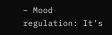– Mood regulation: It’s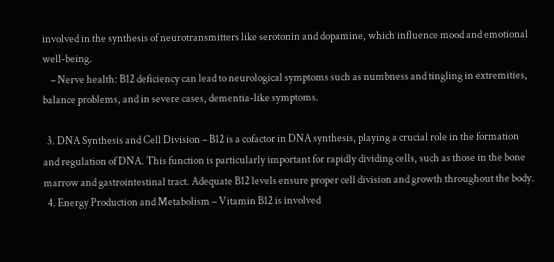involved in the synthesis of neurotransmitters like serotonin and dopamine, which influence mood and emotional well-being.
    – Nerve health: B12 deficiency can lead to neurological symptoms such as numbness and tingling in extremities, balance problems, and in severe cases, dementia-like symptoms.

  3. DNA Synthesis and Cell Division – B12 is a cofactor in DNA synthesis, playing a crucial role in the formation and regulation of DNA. This function is particularly important for rapidly dividing cells, such as those in the bone marrow and gastrointestinal tract. Adequate B12 levels ensure proper cell division and growth throughout the body.
  4. Energy Production and Metabolism – Vitamin B12 is involved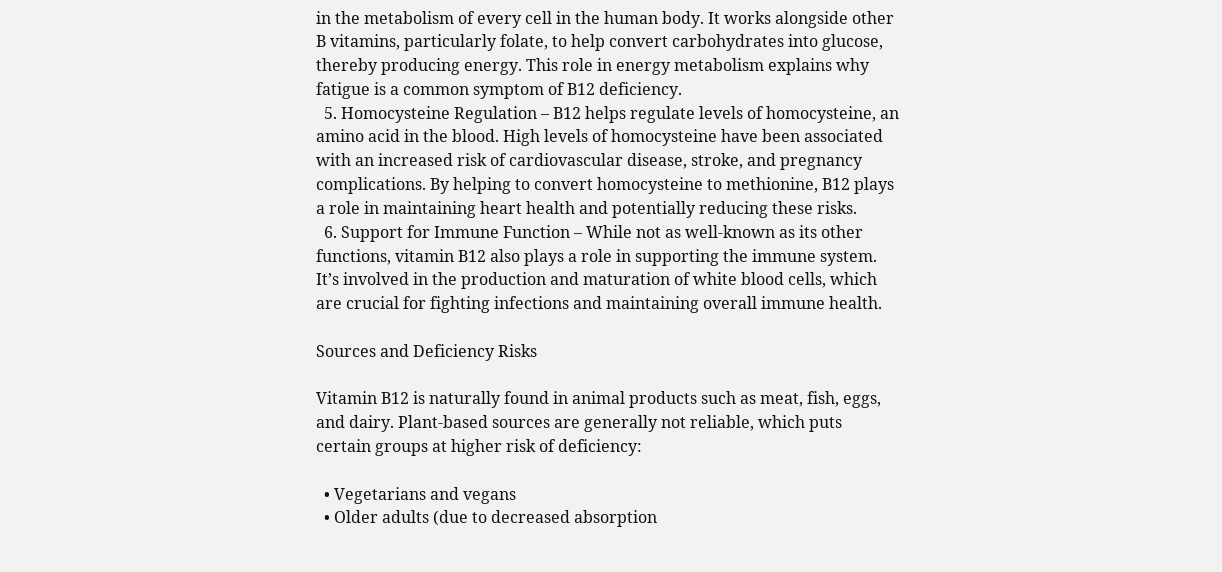in the metabolism of every cell in the human body. It works alongside other B vitamins, particularly folate, to help convert carbohydrates into glucose, thereby producing energy. This role in energy metabolism explains why fatigue is a common symptom of B12 deficiency.
  5. Homocysteine Regulation – B12 helps regulate levels of homocysteine, an amino acid in the blood. High levels of homocysteine have been associated with an increased risk of cardiovascular disease, stroke, and pregnancy complications. By helping to convert homocysteine to methionine, B12 plays a role in maintaining heart health and potentially reducing these risks.
  6. Support for Immune Function – While not as well-known as its other functions, vitamin B12 also plays a role in supporting the immune system. It’s involved in the production and maturation of white blood cells, which are crucial for fighting infections and maintaining overall immune health.

Sources and Deficiency Risks

Vitamin B12 is naturally found in animal products such as meat, fish, eggs, and dairy. Plant-based sources are generally not reliable, which puts certain groups at higher risk of deficiency:

  • Vegetarians and vegans
  • Older adults (due to decreased absorption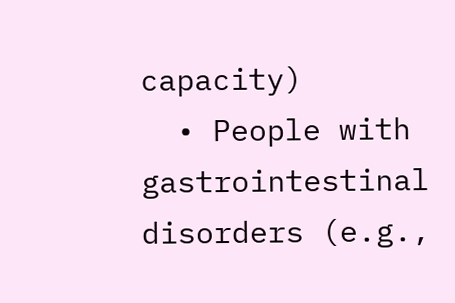capacity)
  • People with gastrointestinal disorders (e.g.,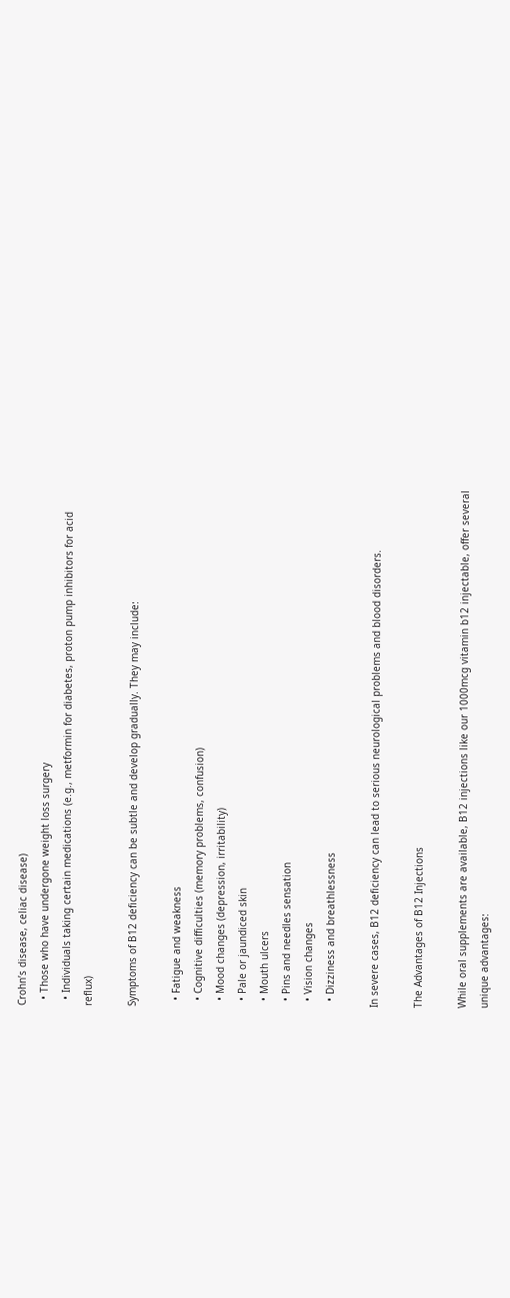Crohn’s disease, celiac disease)
  • Those who have undergone weight loss surgery
  • Individuals taking certain medications (e.g., metformin for diabetes, proton pump inhibitors for acid reflux)

Symptoms of B12 deficiency can be subtle and develop gradually. They may include:

  • Fatigue and weakness
  • Cognitive difficulties (memory problems, confusion)
  • Mood changes (depression, irritability)
  • Pale or jaundiced skin
  • Mouth ulcers
  • Pins and needles sensation
  • Vision changes
  • Dizziness and breathlessness

In severe cases, B12 deficiency can lead to serious neurological problems and blood disorders.

The Advantages of B12 Injections

While oral supplements are available, B12 injections like our 1000mcg vitamin b12 injectable, offer several unique advantages: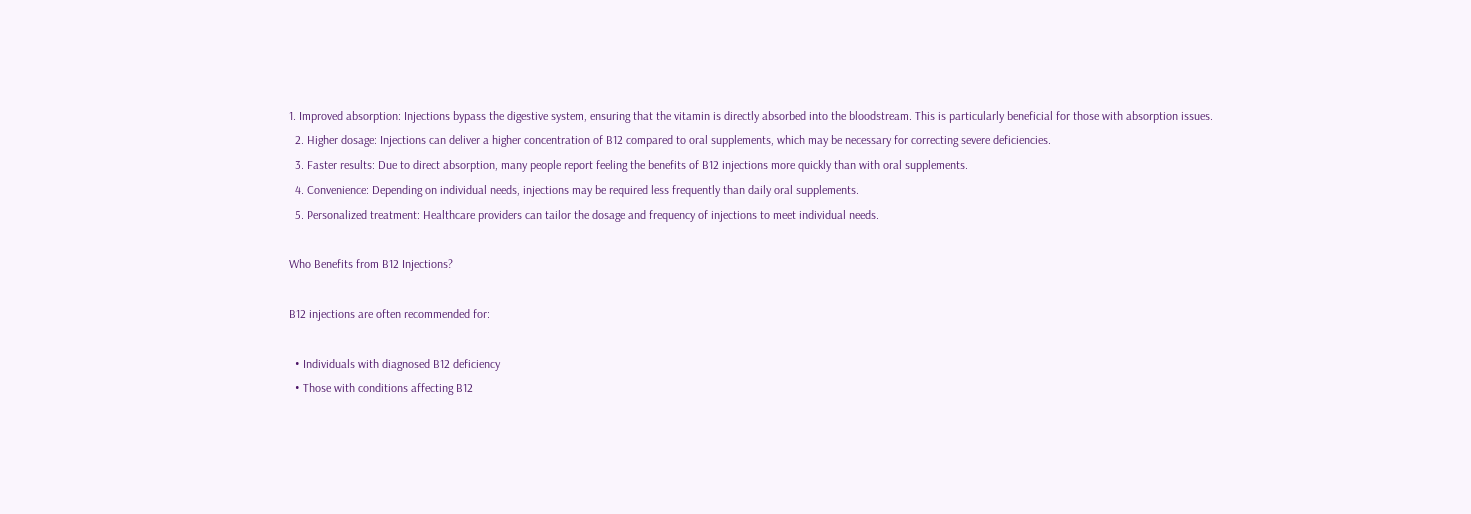1. Improved absorption: Injections bypass the digestive system, ensuring that the vitamin is directly absorbed into the bloodstream. This is particularly beneficial for those with absorption issues.
  2. Higher dosage: Injections can deliver a higher concentration of B12 compared to oral supplements, which may be necessary for correcting severe deficiencies.
  3. Faster results: Due to direct absorption, many people report feeling the benefits of B12 injections more quickly than with oral supplements.
  4. Convenience: Depending on individual needs, injections may be required less frequently than daily oral supplements.
  5. Personalized treatment: Healthcare providers can tailor the dosage and frequency of injections to meet individual needs.

Who Benefits from B12 Injections?

B12 injections are often recommended for:

  • Individuals with diagnosed B12 deficiency
  • Those with conditions affecting B12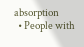absorption
  • People with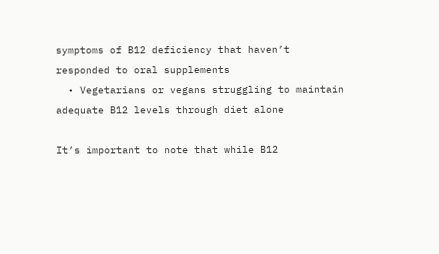symptoms of B12 deficiency that haven’t responded to oral supplements
  • Vegetarians or vegans struggling to maintain adequate B12 levels through diet alone

It’s important to note that while B12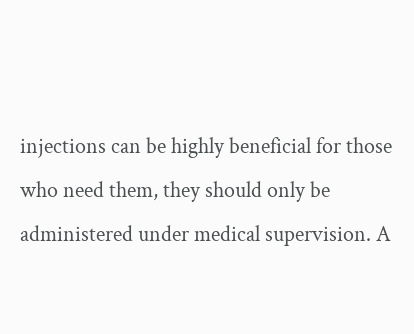injections can be highly beneficial for those who need them, they should only be administered under medical supervision. A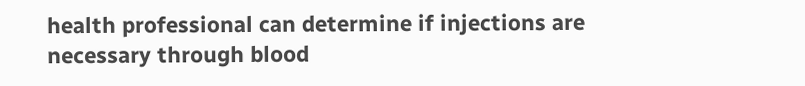health professional can determine if injections are necessary through blood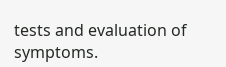tests and evaluation of symptoms.